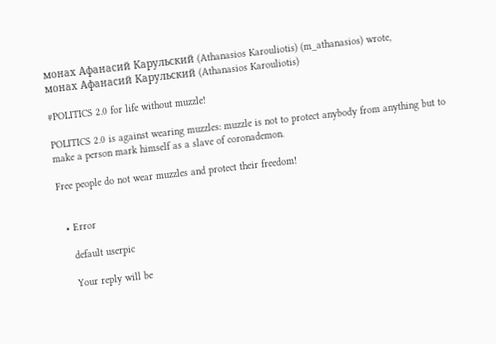монах Афанасий Карульский (Athanasios Karouliotis) (m_athanasios) wrote,
монах Афанасий Карульский (Athanasios Karouliotis)

#POLITICS 2.0 for life without muzzle!

POLITICS 2.0 is against wearing muzzles: muzzle is not to protect anybody from anything but to make a person mark himself as a slave of coronademon.

Free people do not wear muzzles and protect their freedom!


  • Error

    default userpic

    Your reply will be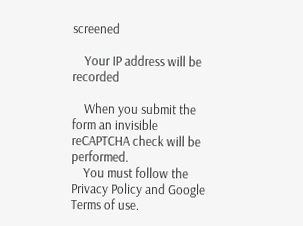screened

    Your IP address will be recorded

    When you submit the form an invisible reCAPTCHA check will be performed.
    You must follow the Privacy Policy and Google Terms of use.